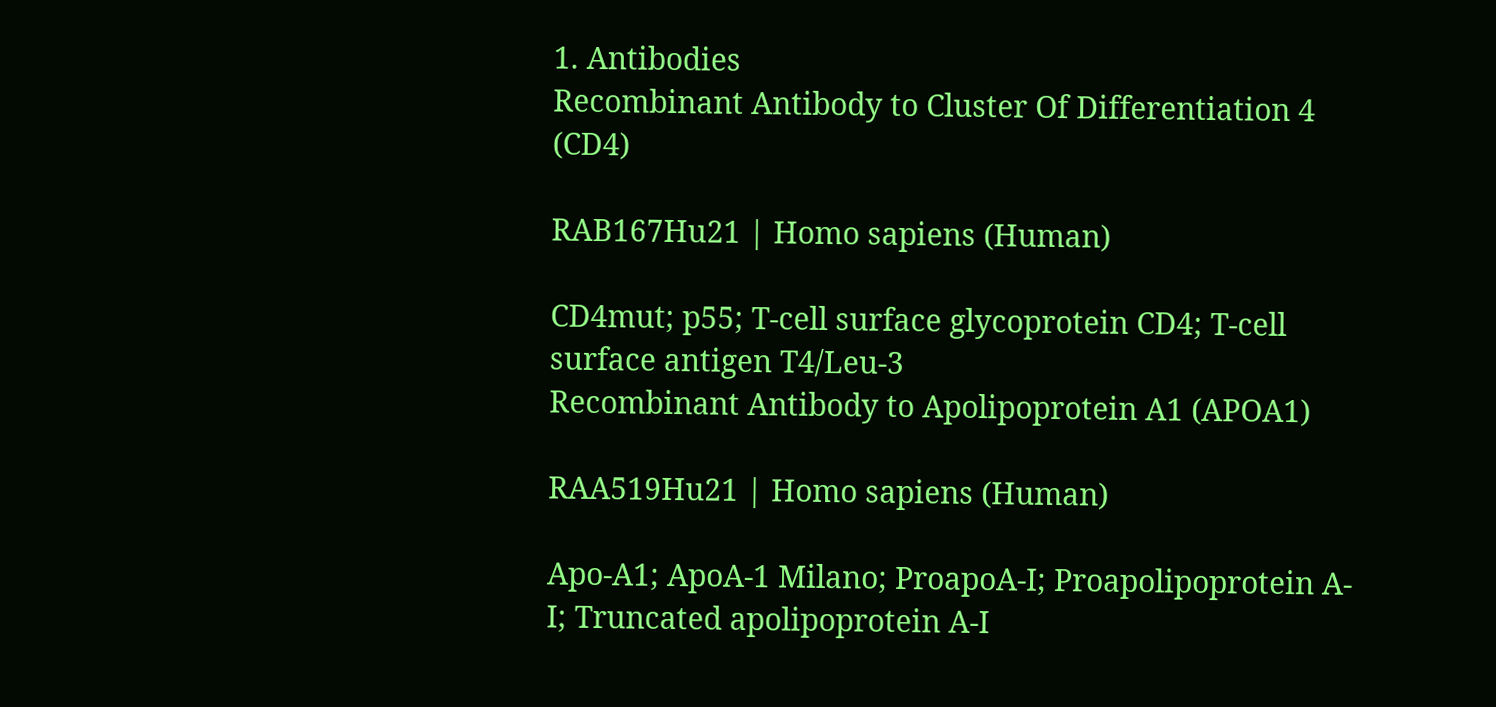1. Antibodies
Recombinant Antibody to Cluster Of Differentiation 4 (CD4)

RAB167Hu21 | Homo sapiens (Human)

CD4mut; p55; T-cell surface glycoprotein CD4; T-cell surface antigen T4/Leu-3
Recombinant Antibody to Apolipoprotein A1 (APOA1)

RAA519Hu21 | Homo sapiens (Human)

Apo-A1; ApoA-1 Milano; ProapoA-I; Proapolipoprotein A-I; Truncated apolipoprotein A-I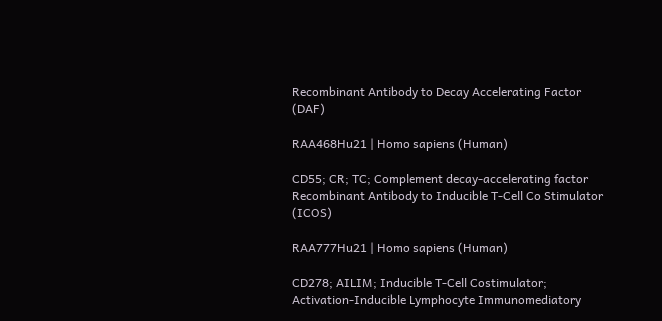Recombinant Antibody to Decay Accelerating Factor (DAF)

RAA468Hu21 | Homo sapiens (Human)

CD55; CR; TC; Complement decay-accelerating factor
Recombinant Antibody to Inducible T-Cell Co Stimulator (ICOS)

RAA777Hu21 | Homo sapiens (Human)

CD278; AILIM; Inducible T-Cell Costimulator; Activation-Inducible Lymphocyte Immunomediatory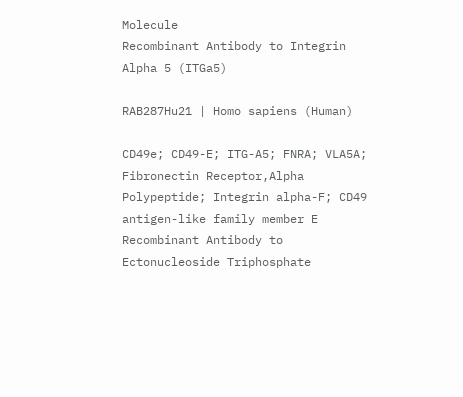Molecule
Recombinant Antibody to Integrin Alpha 5 (ITGa5)

RAB287Hu21 | Homo sapiens (Human)

CD49e; CD49-E; ITG-A5; FNRA; VLA5A; Fibronectin Receptor,Alpha Polypeptide; Integrin alpha-F; CD49 antigen-like family member E
Recombinant Antibody to Ectonucleoside Triphosphate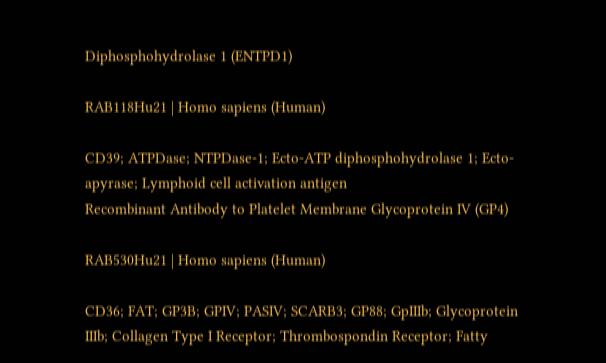Diphosphohydrolase 1 (ENTPD1)

RAB118Hu21 | Homo sapiens (Human)

CD39; ATPDase; NTPDase-1; Ecto-ATP diphosphohydrolase 1; Ecto-apyrase; Lymphoid cell activation antigen
Recombinant Antibody to Platelet Membrane Glycoprotein IV (GP4)

RAB530Hu21 | Homo sapiens (Human)

CD36; FAT; GP3B; GPIV; PASIV; SCARB3; GP88; GpIIIb; Glycoprotein IIIb; Collagen Type I Receptor; Thrombospondin Receptor; Fatty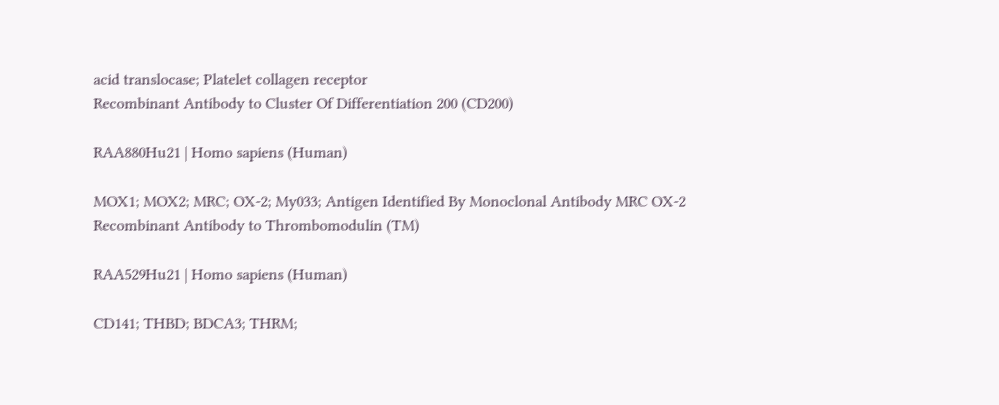acid translocase; Platelet collagen receptor
Recombinant Antibody to Cluster Of Differentiation 200 (CD200)

RAA880Hu21 | Homo sapiens (Human)

MOX1; MOX2; MRC; OX-2; My033; Antigen Identified By Monoclonal Antibody MRC OX-2
Recombinant Antibody to Thrombomodulin (TM)

RAA529Hu21 | Homo sapiens (Human)

CD141; THBD; BDCA3; THRM;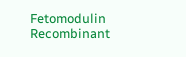Fetomodulin
Recombinant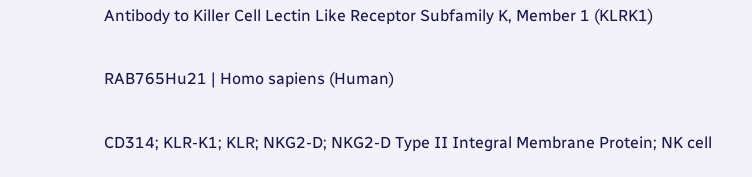Antibody to Killer Cell Lectin Like Receptor Subfamily K, Member 1 (KLRK1)

RAB765Hu21 | Homo sapiens (Human)

CD314; KLR-K1; KLR; NKG2-D; NKG2-D Type II Integral Membrane Protein; NK cell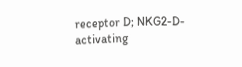receptor D; NKG2-D-activating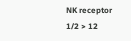NK receptor
1/2 > 12